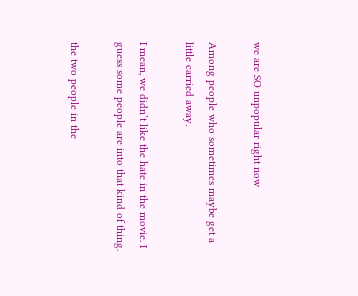we are SO unpopular right now

Among people who sometimes maybe get a little carried away.

I mean, we didn’t like the hate in the movie. I guess some people are into that kind of thing.

the two people in the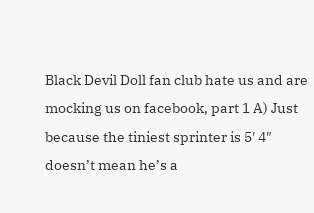Black Devil Doll fan club hate us and are mocking us on facebook, part 1 A) Just because the tiniest sprinter is 5′ 4″ doesn’t mean he’s a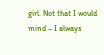girl. Not that I would mind – I always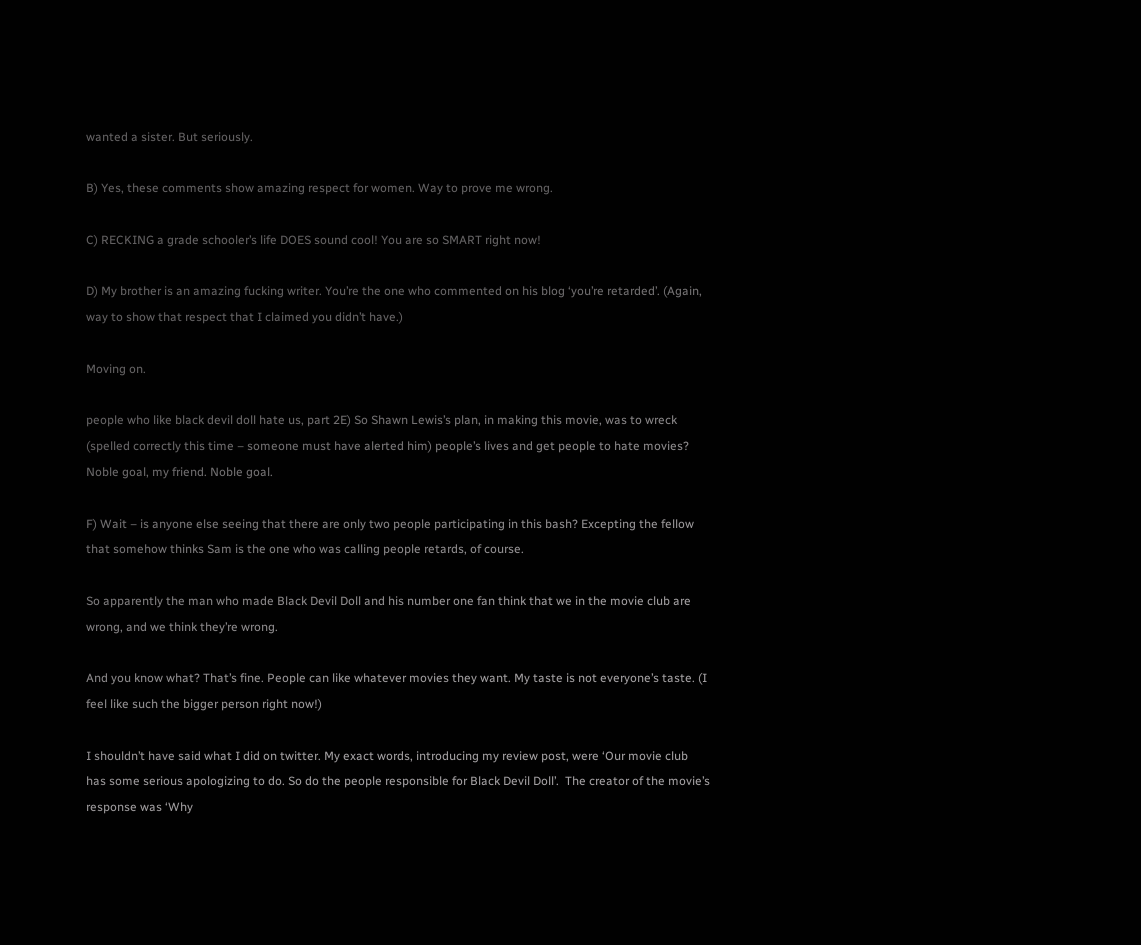wanted a sister. But seriously.

B) Yes, these comments show amazing respect for women. Way to prove me wrong.

C) RECKING a grade schooler’s life DOES sound cool! You are so SMART right now!

D) My brother is an amazing fucking writer. You’re the one who commented on his blog ‘you’re retarded’. (Again, way to show that respect that I claimed you didn’t have.)

Moving on.

people who like black devil doll hate us, part 2E) So Shawn Lewis’s plan, in making this movie, was to wreck (spelled correctly this time – someone must have alerted him) people’s lives and get people to hate movies? Noble goal, my friend. Noble goal.

F) Wait – is anyone else seeing that there are only two people participating in this bash? Excepting the fellow that somehow thinks Sam is the one who was calling people retards, of course.

So apparently the man who made Black Devil Doll and his number one fan think that we in the movie club are wrong, and we think they’re wrong.

And you know what? That’s fine. People can like whatever movies they want. My taste is not everyone’s taste. (I feel like such the bigger person right now!)

I shouldn’t have said what I did on twitter. My exact words, introducing my review post, were ‘Our movie club has some serious apologizing to do. So do the people responsible for Black Devil Doll’.  The creator of the movie’s response was ‘Why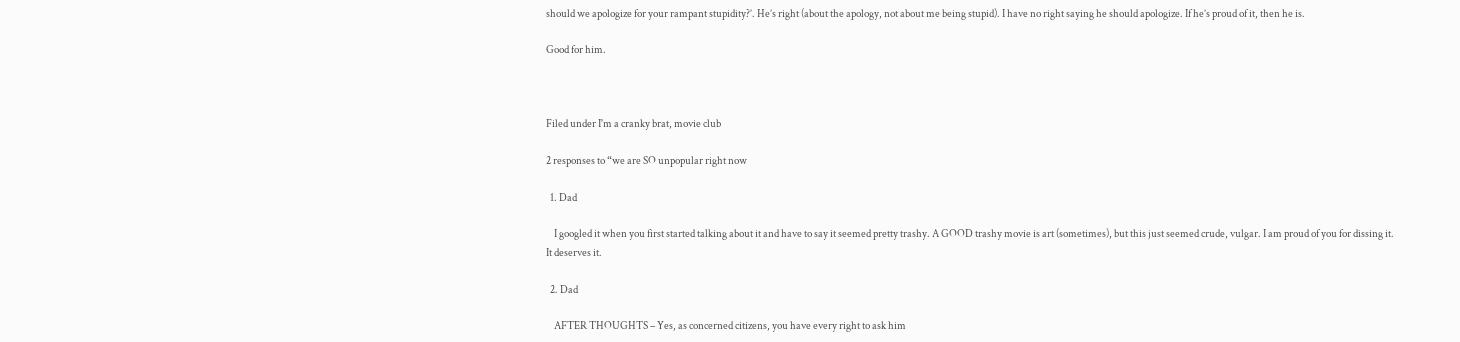should we apologize for your rampant stupidity?’. He’s right (about the apology, not about me being stupid). I have no right saying he should apologize. If he’s proud of it, then he is.

Good for him.



Filed under I'm a cranky brat, movie club

2 responses to “we are SO unpopular right now

  1. Dad

    I googled it when you first started talking about it and have to say it seemed pretty trashy. A GOOD trashy movie is art (sometimes), but this just seemed crude, vulgar. I am proud of you for dissing it. It deserves it.

  2. Dad

    AFTER THOUGHTS – Yes, as concerned citizens, you have every right to ask him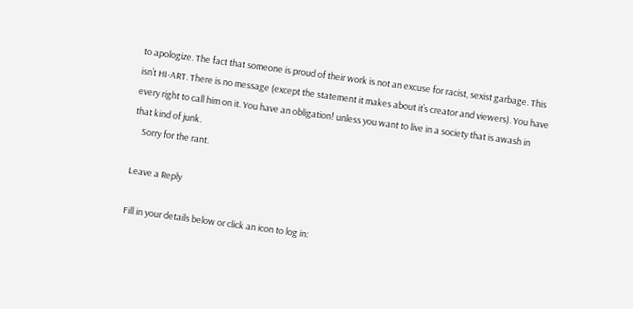to apologize. The fact that someone is proud of their work is not an excuse for racist, sexist garbage. This isn’t HI-ART. There is no message (except the statement it makes about it’s creator and viewers). You have every right to call him on it. You have an obligation! unless you want to live in a society that is awash in that kind of junk.
    Sorry for the rant.

Leave a Reply

Fill in your details below or click an icon to log in: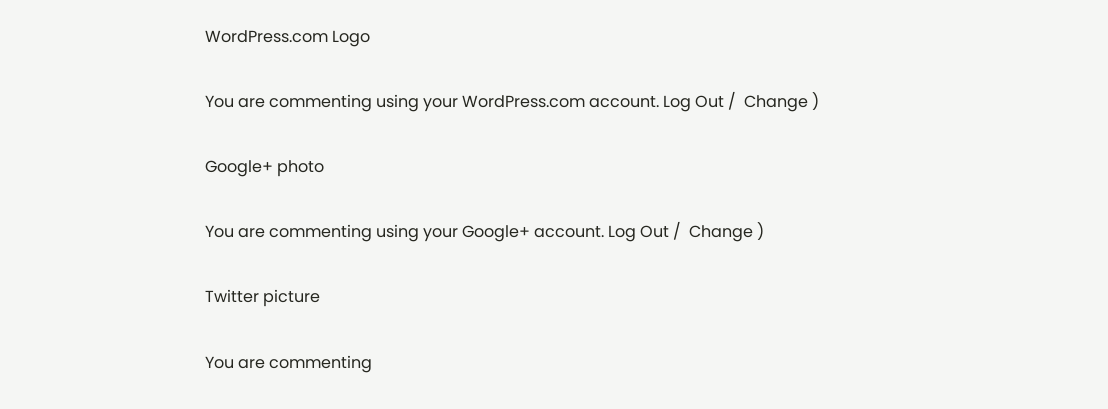WordPress.com Logo

You are commenting using your WordPress.com account. Log Out /  Change )

Google+ photo

You are commenting using your Google+ account. Log Out /  Change )

Twitter picture

You are commenting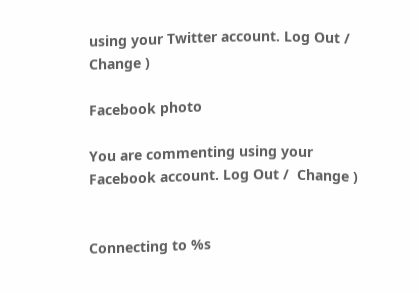using your Twitter account. Log Out /  Change )

Facebook photo

You are commenting using your Facebook account. Log Out /  Change )


Connecting to %s